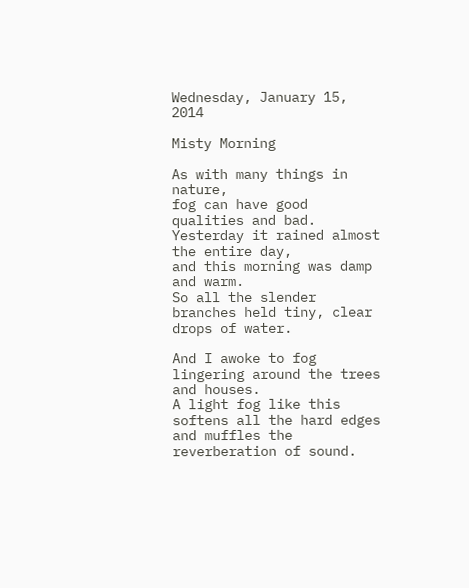Wednesday, January 15, 2014

Misty Morning

As with many things in nature,
fog can have good qualities and bad.
Yesterday it rained almost the entire day,
and this morning was damp and warm.
So all the slender branches held tiny, clear drops of water.

And I awoke to fog lingering around the trees and houses.
A light fog like this softens all the hard edges
and muffles the reverberation of sound.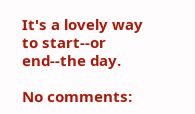It's a lovely way to start--or end--the day.

No comments: